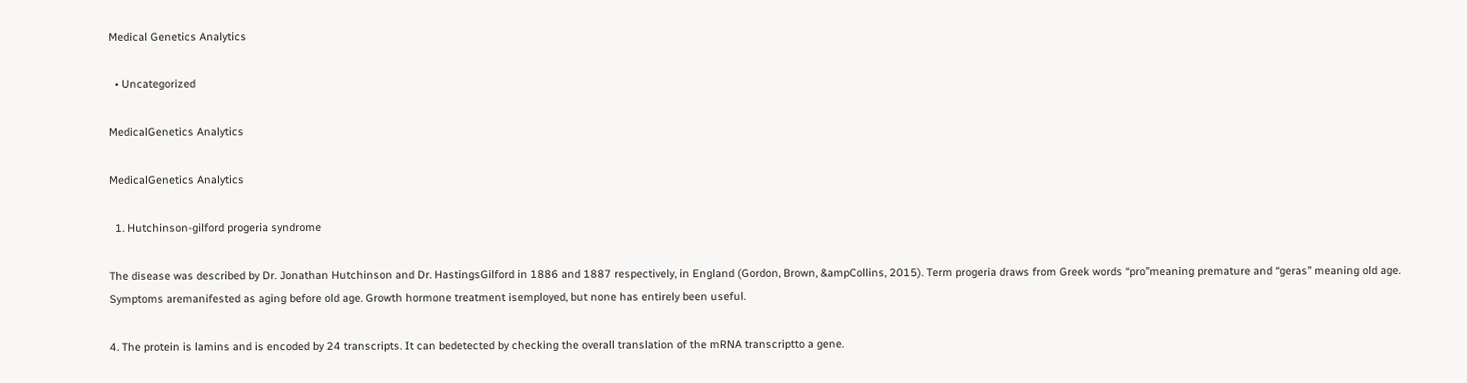Medical Genetics Analytics

  • Uncategorized

MedicalGenetics Analytics

MedicalGenetics Analytics

  1. Hutchinson-gilford progeria syndrome

The disease was described by Dr. Jonathan Hutchinson and Dr. HastingsGilford in 1886 and 1887 respectively, in England (Gordon, Brown, &ampCollins, 2015). Term progeria draws from Greek words “pro”meaning premature and “geras” meaning old age. Symptoms aremanifested as aging before old age. Growth hormone treatment isemployed, but none has entirely been useful.

4. The protein is lamins and is encoded by 24 transcripts. It can bedetected by checking the overall translation of the mRNA transcriptto a gene.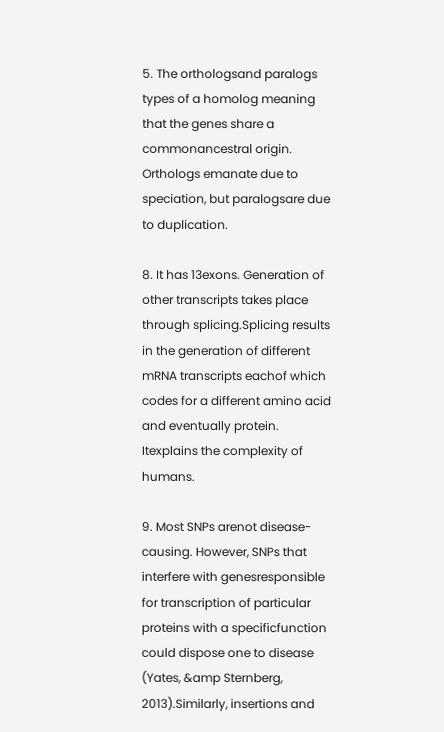5. The orthologsand paralogs types of a homolog meaning that the genes share a commonancestral origin. Orthologs emanate due to speciation, but paralogsare due to duplication.

8. It has 13exons. Generation of other transcripts takes place through splicing.Splicing results in the generation of different mRNA transcripts eachof which codes for a different amino acid and eventually protein. Itexplains the complexity of humans.

9. Most SNPs arenot disease-causing. However, SNPs that interfere with genesresponsible for transcription of particular proteins with a specificfunction could dispose one to disease (Yates, &amp Sternberg, 2013).Similarly, insertions and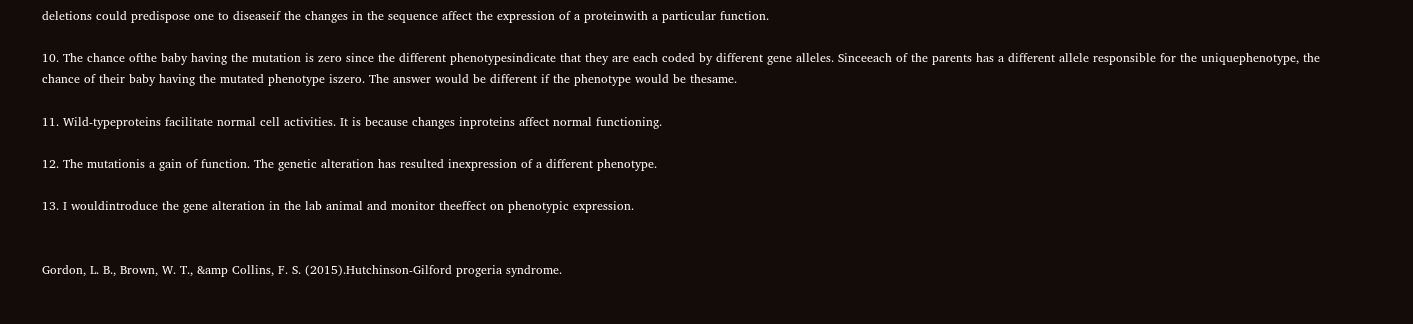deletions could predispose one to diseaseif the changes in the sequence affect the expression of a proteinwith a particular function.

10. The chance ofthe baby having the mutation is zero since the different phenotypesindicate that they are each coded by different gene alleles. Sinceeach of the parents has a different allele responsible for the uniquephenotype, the chance of their baby having the mutated phenotype iszero. The answer would be different if the phenotype would be thesame.

11. Wild-typeproteins facilitate normal cell activities. It is because changes inproteins affect normal functioning.

12. The mutationis a gain of function. The genetic alteration has resulted inexpression of a different phenotype.

13. I wouldintroduce the gene alteration in the lab animal and monitor theeffect on phenotypic expression.


Gordon, L. B., Brown, W. T., &amp Collins, F. S. (2015).Hutchinson-Gilford progeria syndrome.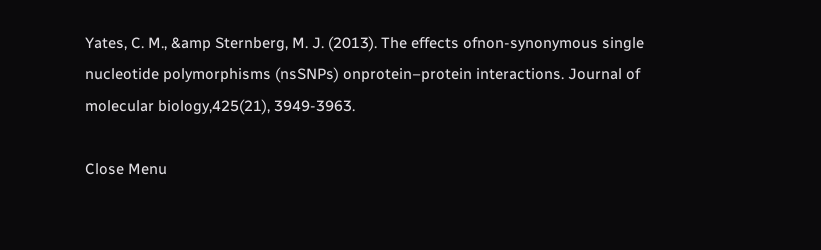Yates, C. M., &amp Sternberg, M. J. (2013). The effects ofnon-synonymous single nucleotide polymorphisms (nsSNPs) onprotein–protein interactions. Journal of molecular biology,425(21), 3949-3963.

Close Menu